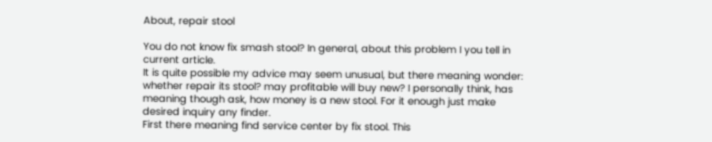About, repair stool

You do not know fix smash stool? In general, about this problem I you tell in current article.
It is quite possible my advice may seem unusual, but there meaning wonder: whether repair its stool? may profitable will buy new? I personally think, has meaning though ask, how money is a new stool. For it enough just make desired inquiry any finder.
First there meaning find service center by fix stool. This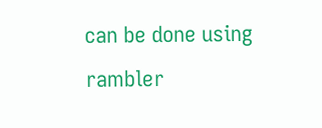can be done using rambler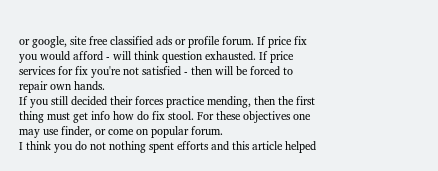or google, site free classified ads or profile forum. If price fix you would afford - will think question exhausted. If price services for fix you're not satisfied - then will be forced to repair own hands.
If you still decided their forces practice mending, then the first thing must get info how do fix stool. For these objectives one may use finder, or come on popular forum.
I think you do not nothing spent efforts and this article helped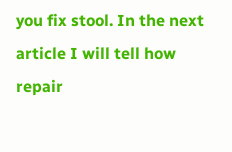you fix stool. In the next article I will tell how repair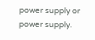power supply or power supply.